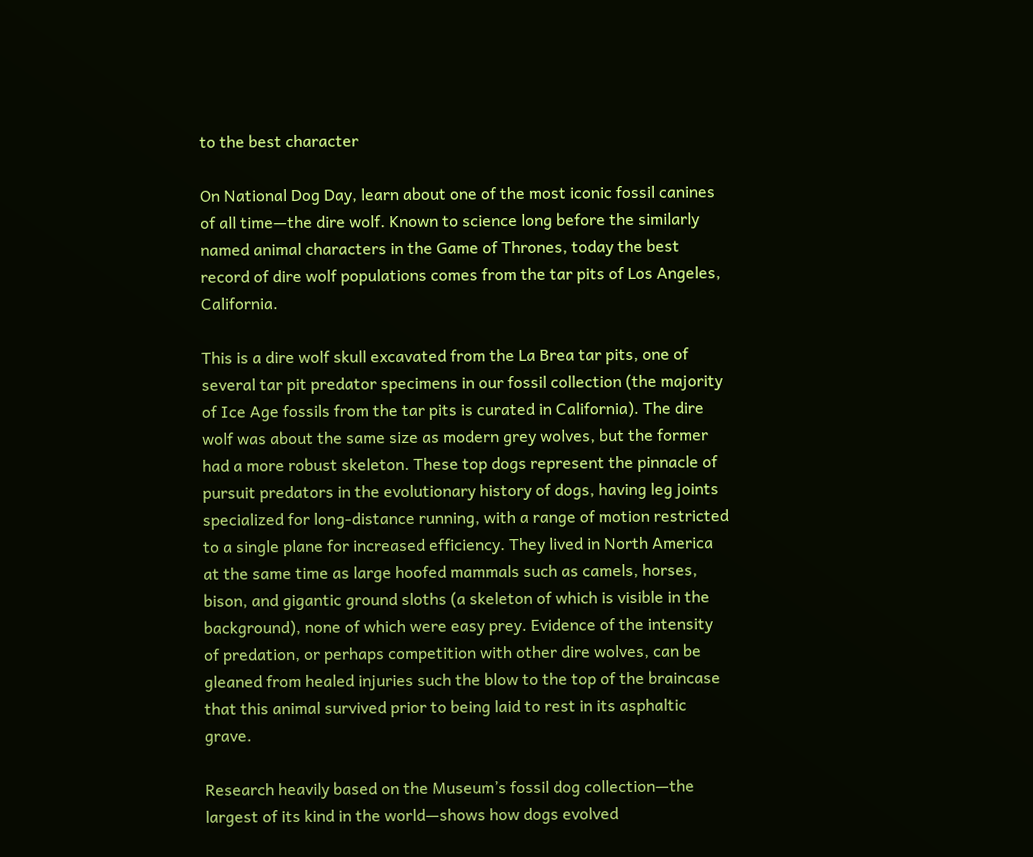to the best character

On National Dog Day, learn about one of the most iconic fossil canines of all time—the dire wolf. Known to science long before the similarly named animal characters in the Game of Thrones, today the best record of dire wolf populations comes from the tar pits of Los Angeles, California.

This is a dire wolf skull excavated from the La Brea tar pits, one of several tar pit predator specimens in our fossil collection (the majority of Ice Age fossils from the tar pits is curated in California). The dire wolf was about the same size as modern grey wolves, but the former had a more robust skeleton. These top dogs represent the pinnacle of pursuit predators in the evolutionary history of dogs, having leg joints specialized for long-distance running, with a range of motion restricted to a single plane for increased efficiency. They lived in North America at the same time as large hoofed mammals such as camels, horses, bison, and gigantic ground sloths (a skeleton of which is visible in the background), none of which were easy prey. Evidence of the intensity of predation, or perhaps competition with other dire wolves, can be gleaned from healed injuries such the blow to the top of the braincase that this animal survived prior to being laid to rest in its asphaltic grave.

Research heavily based on the Museum’s fossil dog collection—the largest of its kind in the world—shows how dogs evolved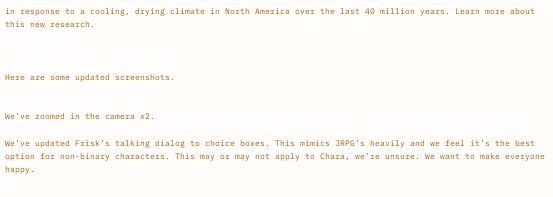in response to a cooling, drying climate in North America over the last 40 million years. Learn more about this new research.



Here are some updated screenshots.


We’ve zoomed in the camera x2.

We’ve updated Frisk’s talking dialog to choice boxes. This mimics JRPG’s heavily and we feel it’s the best option for non-binary characters. This may or may not apply to Chara, we’re unsure. We want to make everyone happy.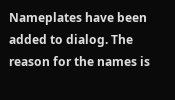Nameplates have been added to dialog. The reason for the names is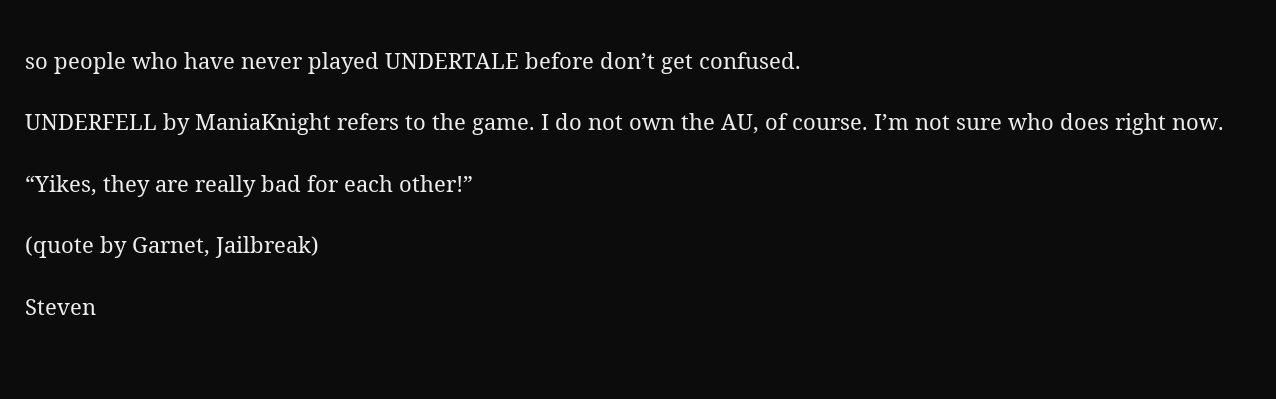so people who have never played UNDERTALE before don’t get confused.

UNDERFELL by ManiaKnight refers to the game. I do not own the AU, of course. I’m not sure who does right now.

“Yikes, they are really bad for each other!”

(quote by Garnet, Jailbreak)

Steven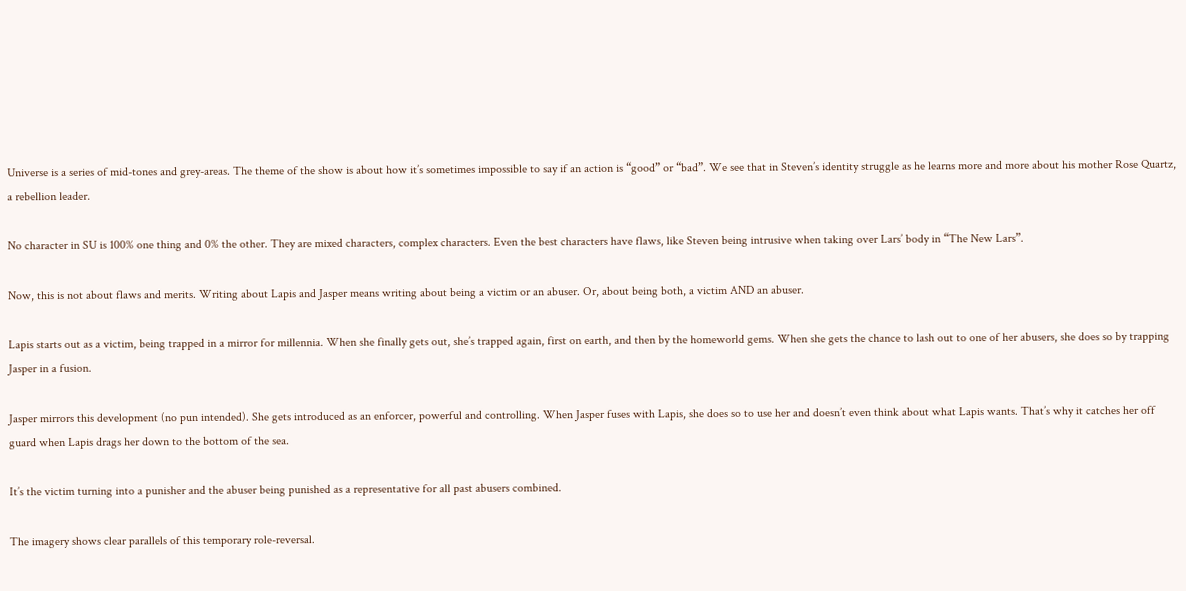Universe is a series of mid-tones and grey-areas. The theme of the show is about how it’s sometimes impossible to say if an action is “good” or “bad”. We see that in Steven’s identity struggle as he learns more and more about his mother Rose Quartz, a rebellion leader.

No character in SU is 100% one thing and 0% the other. They are mixed characters, complex characters. Even the best characters have flaws, like Steven being intrusive when taking over Lars’ body in “The New Lars”.

Now, this is not about flaws and merits. Writing about Lapis and Jasper means writing about being a victim or an abuser. Or, about being both, a victim AND an abuser.

Lapis starts out as a victim, being trapped in a mirror for millennia. When she finally gets out, she’s trapped again, first on earth, and then by the homeworld gems. When she gets the chance to lash out to one of her abusers, she does so by trapping Jasper in a fusion.

Jasper mirrors this development (no pun intended). She gets introduced as an enforcer, powerful and controlling. When Jasper fuses with Lapis, she does so to use her and doesn’t even think about what Lapis wants. That’s why it catches her off guard when Lapis drags her down to the bottom of the sea.

It’s the victim turning into a punisher and the abuser being punished as a representative for all past abusers combined.

The imagery shows clear parallels of this temporary role-reversal.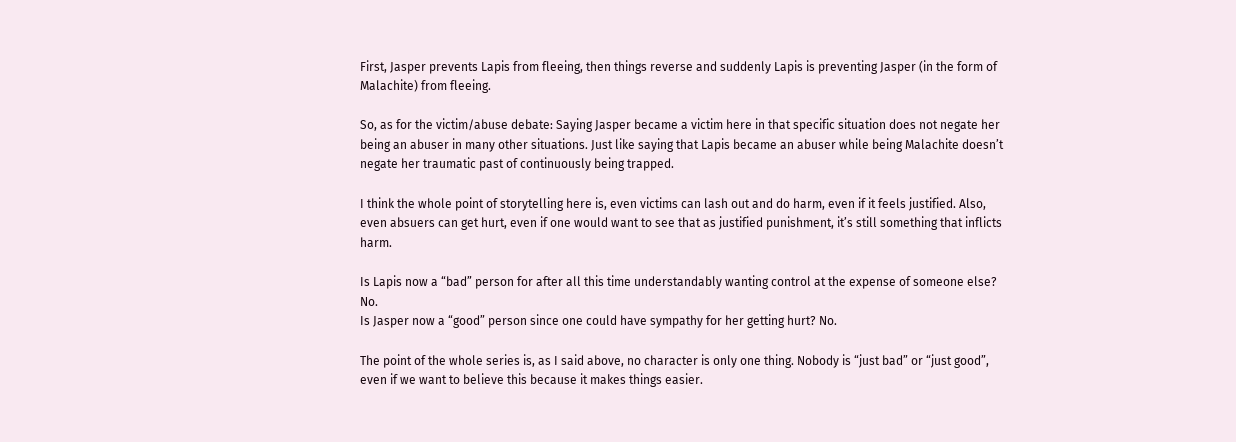First, Jasper prevents Lapis from fleeing, then things reverse and suddenly Lapis is preventing Jasper (in the form of Malachite) from fleeing.

So, as for the victim/abuse debate: Saying Jasper became a victim here in that specific situation does not negate her being an abuser in many other situations. Just like saying that Lapis became an abuser while being Malachite doesn’t negate her traumatic past of continuously being trapped.

I think the whole point of storytelling here is, even victims can lash out and do harm, even if it feels justified. Also, even absuers can get hurt, even if one would want to see that as justified punishment, it’s still something that inflicts harm.

Is Lapis now a “bad” person for after all this time understandably wanting control at the expense of someone else? No.
Is Jasper now a “good” person since one could have sympathy for her getting hurt? No.

The point of the whole series is, as I said above, no character is only one thing. Nobody is “just bad” or “just good”, even if we want to believe this because it makes things easier.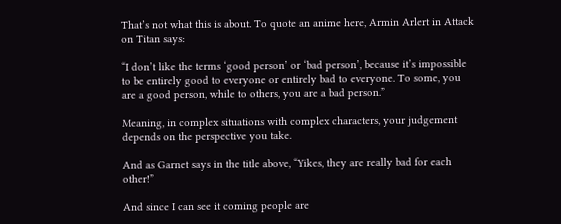That’s not what this is about. To quote an anime here, Armin Arlert in Attack on Titan says:

“I don’t like the terms ‘good person’ or ‘bad person’, because it’s impossible to be entirely good to everyone or entirely bad to everyone. To some, you are a good person, while to others, you are a bad person.”

Meaning, in complex situations with complex characters, your judgement depends on the perspective you take.

And as Garnet says in the title above, “Yikes, they are really bad for each other!”

And since I can see it coming people are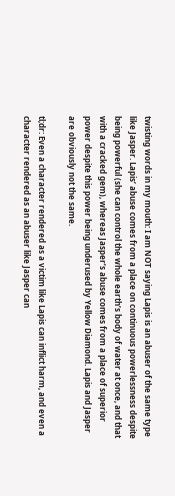twisting words in my mouth: I am NOT saying Lapis is an abuser of the same type like Jasper. Lapis’ abuse comes from a place on continuous powerlessness despite being powerful (she can control the whole earth’s body of water at once, and that with a cracked gem), whereas Jasper’s abuse comes from a place of superior power despite this power being underused by Yellow Diamond. Lapis and Jasper are obviously not the same.

tl;dr: Even a character rendered as a victim like Lapis can inflict harm, and even a character rendered as an abuser like Jasper can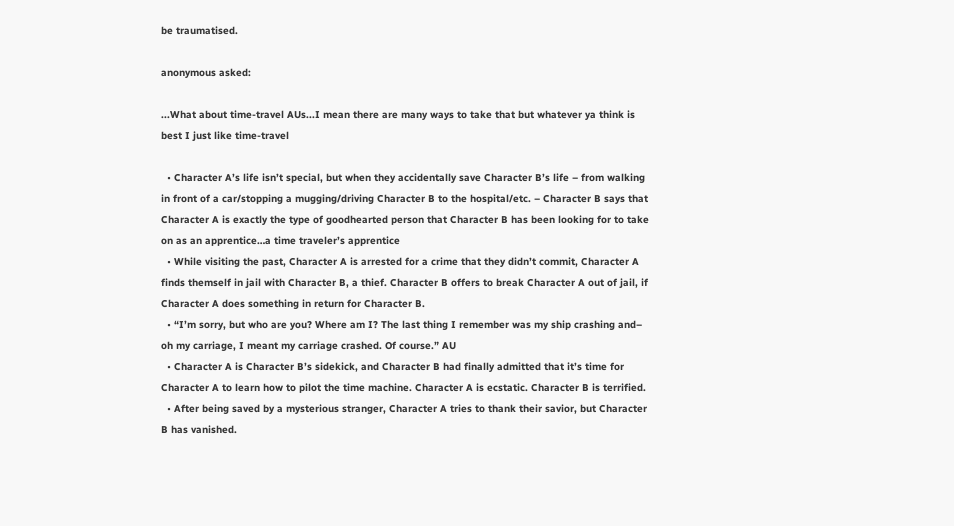be traumatised.

anonymous asked:

...What about time-travel AUs...I mean there are many ways to take that but whatever ya think is best I just like time-travel

  • Character A’s life isn’t special, but when they accidentally save Character B’s life – from walking in front of a car/stopping a mugging/driving Character B to the hospital/etc. – Character B says that Character A is exactly the type of goodhearted person that Character B has been looking for to take on as an apprentice…a time traveler’s apprentice
  • While visiting the past, Character A is arrested for a crime that they didn’t commit, Character A finds themself in jail with Character B, a thief. Character B offers to break Character A out of jail, if Character A does something in return for Character B.
  • “I’m sorry, but who are you? Where am I? The last thing I remember was my ship crashing and– oh my carriage, I meant my carriage crashed. Of course.” AU
  • Character A is Character B’s sidekick, and Character B had finally admitted that it’s time for Character A to learn how to pilot the time machine. Character A is ecstatic. Character B is terrified.
  • After being saved by a mysterious stranger, Character A tries to thank their savior, but Character B has vanished.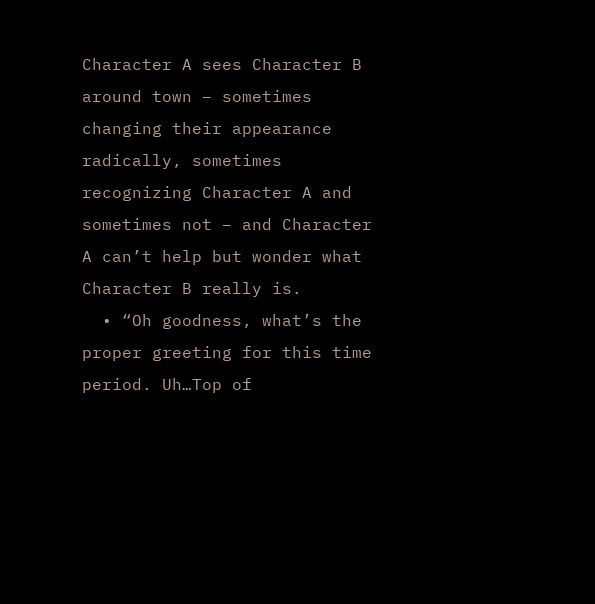Character A sees Character B  around town – sometimes changing their appearance radically, sometimes recognizing Character A and sometimes not – and Character A can’t help but wonder what Character B really is.
  • “Oh goodness, what’s the proper greeting for this time period. Uh…Top of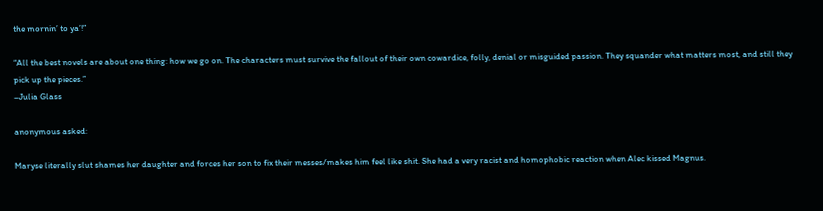the mornin’ to ya’!”

“All the best novels are about one thing: how we go on. The characters must survive the fallout of their own cowardice, folly, denial or misguided passion. They squander what matters most, and still they pick up the pieces.”
–Julia Glass

anonymous asked:

Maryse literally slut shames her daughter and forces her son to fix their messes/makes him feel like shit. She had a very racist and homophobic reaction when Alec kissed Magnus.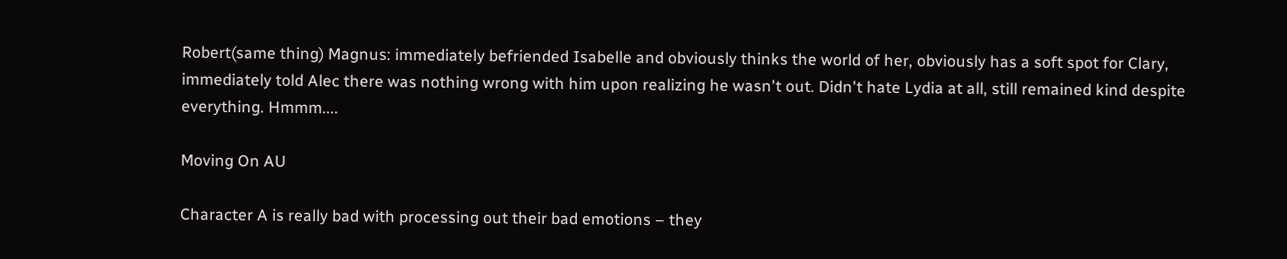Robert(same thing) Magnus: immediately befriended Isabelle and obviously thinks the world of her, obviously has a soft spot for Clary, immediately told Alec there was nothing wrong with him upon realizing he wasn't out. Didn't hate Lydia at all, still remained kind despite everything. Hmmm....

Moving On AU

Character A is really bad with processing out their bad emotions – they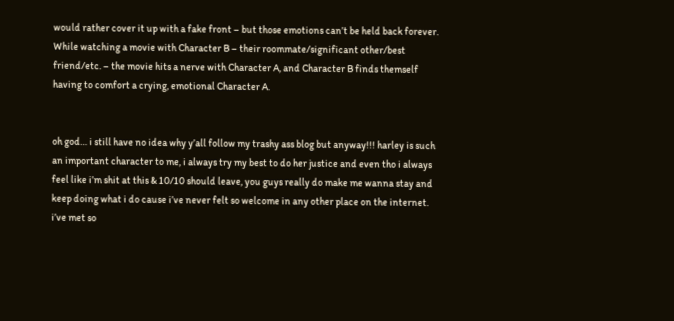would rather cover it up with a fake front – but those emotions can’t be held back forever. While watching a movie with Character B – their roommate/significant other/best friend/etc. – the movie hits a nerve with Character A, and Character B finds themself having to comfort a crying, emotional Character A.


oh god… i still have no idea why y’all follow my trashy ass blog but anyway!!! harley is such an important character to me, i always try my best to do her justice and even tho i always feel like i’m shit at this & 10/10 should leave, you guys really do make me wanna stay and keep doing what i do cause i’ve never felt so welcome in any other place on the internet. i’ve met so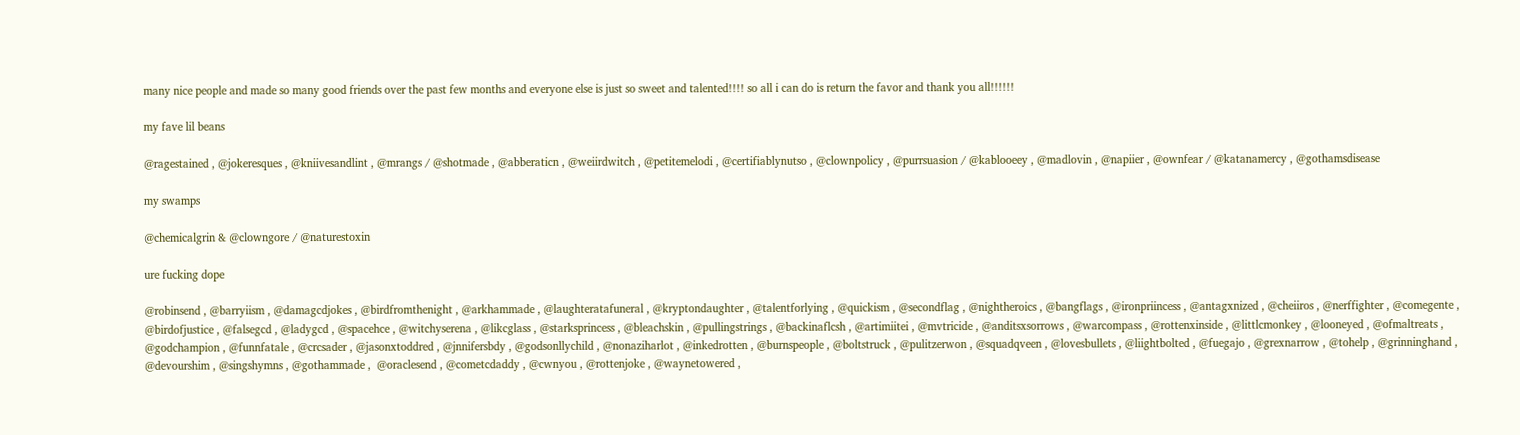many nice people and made so many good friends over the past few months and everyone else is just so sweet and talented!!!! so all i can do is return the favor and thank you all!!!!!!

my fave lil beans

@ragestained , @jokeresques , @kniivesandlint , @mrangs / @shotmade , @abberaticn , @weiirdwitch , @petitemelodi , @certifiablynutso , @clownpolicy , @purrsuasion / @kablooeey , @madlovin , @napiier , @ownfear / @katanamercy , @gothamsdisease

my swamps

@chemicalgrin & @clowngore / @naturestoxin

ure fucking dope

@robinsend , @barryiism , @damagcdjokes , @birdfromthenight , @arkhammade , @laughteratafuneral , @kryptondaughter , @talentforlying , @quickism , @secondflag , @nightheroics , @bangflags , @ironpriincess , @antagxnized , @cheiiros , @nerffighter , @comegente , @birdofjustice , @falsegcd , @ladygcd , @spacehce , @witchyserena , @likcglass , @starksprincess , @bleachskin , @pullingstrings , @backinaflcsh , @artimiitei , @mvtricide , @anditsxsorrows , @warcompass , @rottenxinside , @littlcmonkey , @looneyed , @ofmaltreats , @godchampion , @funnfatale , @crcsader , @jasonxtoddred , @jnnifersbdy , @godsonllychild , @nonaziharlot , @inkedrotten , @burnspeople , @boltstruck , @pulitzerwon , @squadqveen , @lovesbullets , @liightbolted , @fuegajo , @grexnarrow , @tohelp , @grinninghand , @devourshim , @singshymns , @gothammade ,  @oraclesend , @cometcdaddy , @cwnyou , @rottenjoke , @waynetowered ,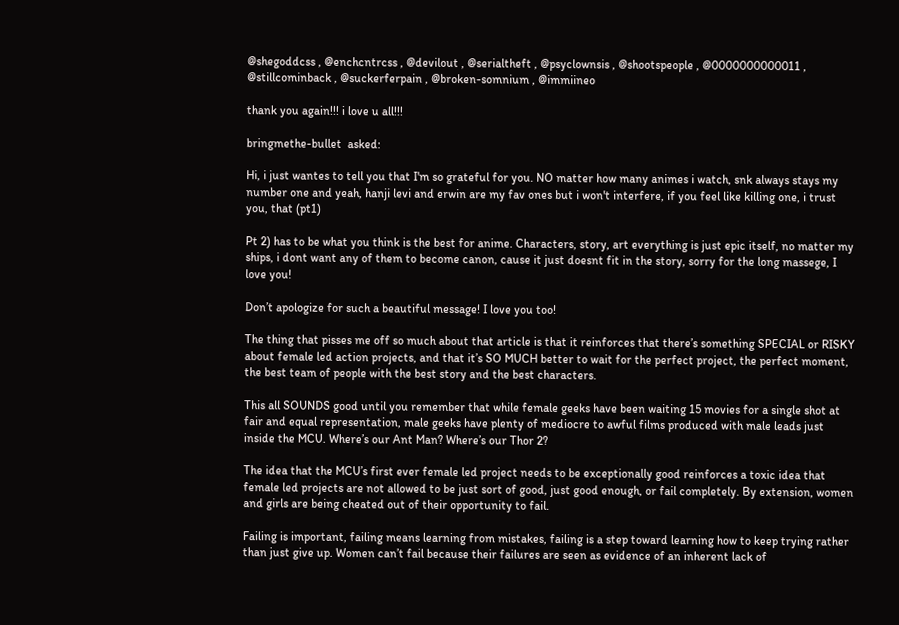@shegoddcss , @enchcntrcss , @devilout , @serialtheft , @psyclownsis , @shootspeople , @0000000000011 , @stillcominback , @suckerferpain , @broken-somnium , @immiineo

thank you again!!! i love u all!!!

bringmethe-bullet  asked:

Hi, i just wantes to tell you that I'm so grateful for you. NO matter how many animes i watch, snk always stays my number one and yeah, hanji levi and erwin are my fav ones but i won't interfere, if you feel like killing one, i trust you, that (pt1)

Pt 2) has to be what you think is the best for anime. Characters, story, art everything is just epic itself, no matter my ships, i dont want any of them to become canon, cause it just doesnt fit in the story, sorry for the long massege, I love you!

Don’t apologize for such a beautiful message! I love you too!

The thing that pisses me off so much about that article is that it reinforces that there’s something SPECIAL or RISKY about female led action projects, and that it’s SO MUCH better to wait for the perfect project, the perfect moment, the best team of people with the best story and the best characters.

This all SOUNDS good until you remember that while female geeks have been waiting 15 movies for a single shot at fair and equal representation, male geeks have plenty of mediocre to awful films produced with male leads just inside the MCU. Where’s our Ant Man? Where’s our Thor 2?

The idea that the MCU’s first ever female led project needs to be exceptionally good reinforces a toxic idea that female led projects are not allowed to be just sort of good, just good enough, or fail completely. By extension, women and girls are being cheated out of their opportunity to fail.

Failing is important, failing means learning from mistakes, failing is a step toward learning how to keep trying rather than just give up. Women can’t fail because their failures are seen as evidence of an inherent lack of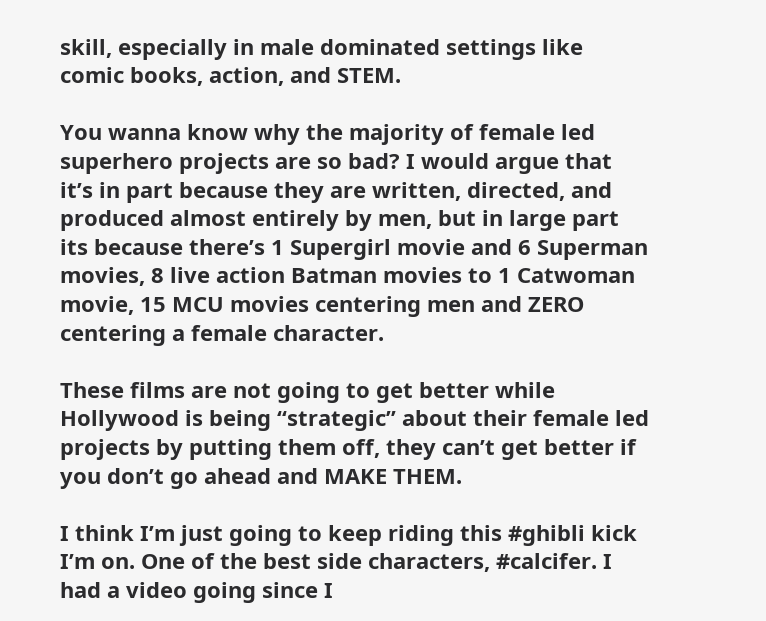skill, especially in male dominated settings like comic books, action, and STEM.

You wanna know why the majority of female led superhero projects are so bad? I would argue that it’s in part because they are written, directed, and produced almost entirely by men, but in large part its because there’s 1 Supergirl movie and 6 Superman movies, 8 live action Batman movies to 1 Catwoman movie, 15 MCU movies centering men and ZERO centering a female character.

These films are not going to get better while Hollywood is being “strategic” about their female led projects by putting them off, they can’t get better if you don’t go ahead and MAKE THEM.

I think I’m just going to keep riding this #ghibli kick I’m on. One of the best side characters, #calcifer. I had a video going since I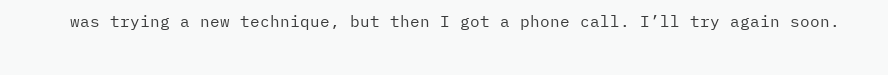was trying a new technique, but then I got a phone call. I’ll try again soon.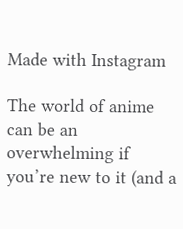Made with Instagram

The world of anime can be an overwhelming if you’re new to it (and a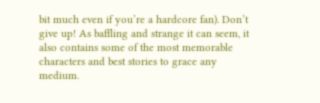bit much even if you’re a hardcore fan). Don’t give up! As baffling and strange it can seem, it also contains some of the most memorable characters and best stories to grace any medium.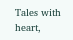Tales with heart,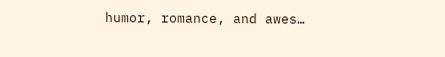humor, romance, and awes…